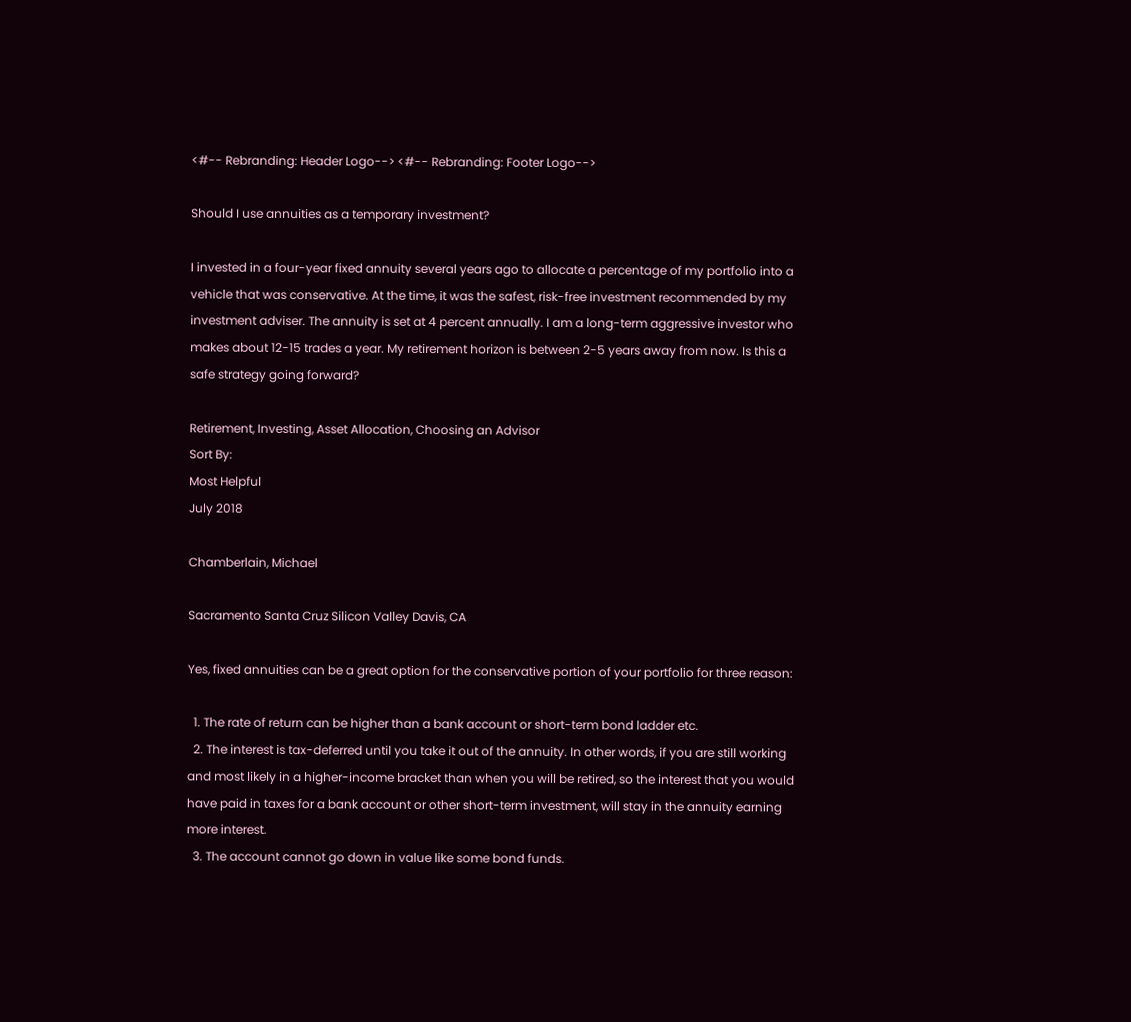<#-- Rebranding: Header Logo--> <#-- Rebranding: Footer Logo-->

Should I use annuities as a temporary investment?

I invested in a four-year fixed annuity several years ago to allocate a percentage of my portfolio into a vehicle that was conservative. At the time, it was the safest, risk-free investment recommended by my investment adviser. The annuity is set at 4 percent annually. I am a long-term aggressive investor who makes about 12-15 trades a year. My retirement horizon is between 2-5 years away from now. Is this a safe strategy going forward?

Retirement, Investing, Asset Allocation, Choosing an Advisor
Sort By:
Most Helpful
July 2018

Chamberlain, Michael

Sacramento Santa Cruz Silicon Valley Davis, CA

Yes, fixed annuities can be a great option for the conservative portion of your portfolio for three reason:

  1. The rate of return can be higher than a bank account or short-term bond ladder etc.
  2. The interest is tax-deferred until you take it out of the annuity. In other words, if you are still working and most likely in a higher-income bracket than when you will be retired, so the interest that you would have paid in taxes for a bank account or other short-term investment, will stay in the annuity earning more interest.
  3. The account cannot go down in value like some bond funds.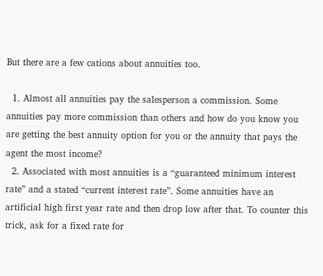But there are a few cations about annuities too.

  1. Almost all annuities pay the salesperson a commission. Some annuities pay more commission than others and how do you know you are getting the best annuity option for you or the annuity that pays the agent the most income?
  2. Associated with most annuities is a “guaranteed minimum interest rate” and a stated “current interest rate”. Some annuities have an artificial high first year rate and then drop low after that. To counter this trick, ask for a fixed rate for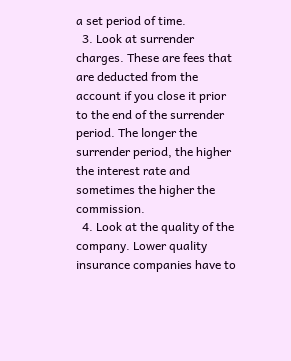a set period of time.
  3. Look at surrender charges. These are fees that are deducted from the account if you close it prior to the end of the surrender period. The longer the surrender period, the higher the interest rate and sometimes the higher the commission.
  4. Look at the quality of the company. Lower quality insurance companies have to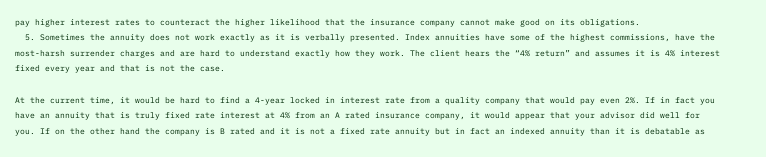pay higher interest rates to counteract the higher likelihood that the insurance company cannot make good on its obligations.
  5. Sometimes the annuity does not work exactly as it is verbally presented. Index annuities have some of the highest commissions, have the most-harsh surrender charges and are hard to understand exactly how they work. The client hears the “4% return” and assumes it is 4% interest fixed every year and that is not the case.

At the current time, it would be hard to find a 4-year locked in interest rate from a quality company that would pay even 2%. If in fact you have an annuity that is truly fixed rate interest at 4% from an A rated insurance company, it would appear that your advisor did well for you. If on the other hand the company is B rated and it is not a fixed rate annuity but in fact an indexed annuity than it is debatable as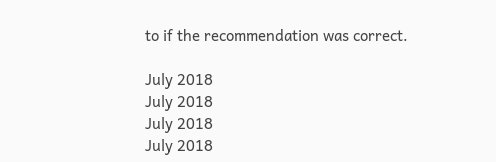to if the recommendation was correct.

July 2018
July 2018
July 2018
July 2018